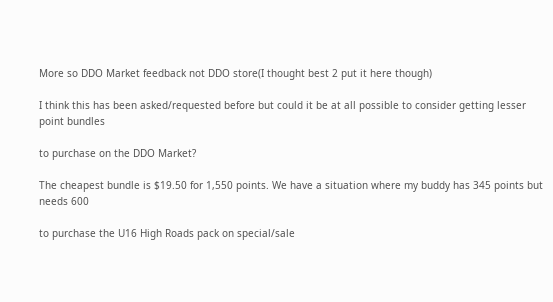More so DDO Market feedback not DDO store(I thought best 2 put it here though)

I think this has been asked/requested before but could it be at all possible to consider getting lesser point bundles

to purchase on the DDO Market?

The cheapest bundle is $19.50 for 1,550 points. We have a situation where my buddy has 345 points but needs 600

to purchase the U16 High Roads pack on special/sale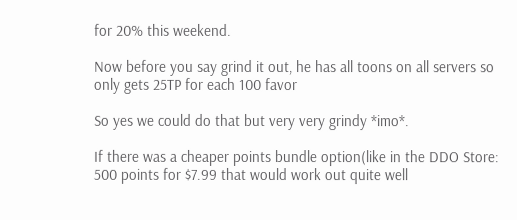for 20% this weekend.

Now before you say grind it out, he has all toons on all servers so only gets 25TP for each 100 favor

So yes we could do that but very very grindy *imo*.

If there was a cheaper points bundle option(like in the DDO Store: 500 points for $7.99 that would work out quite well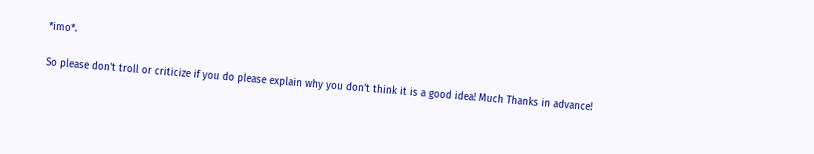*imo*.

So please don't troll or criticize if you do please explain why you don't think it is a good idea! Much Thanks in advance!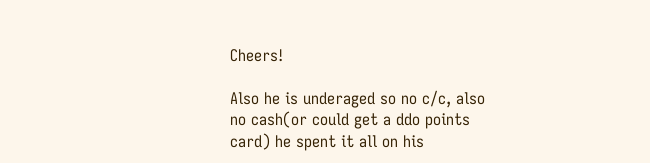Cheers!

Also he is underaged so no c/c, also no cash(or could get a ddo points card) he spent it all on his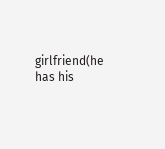girlfriend(he has his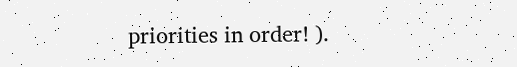priorities in order! ).